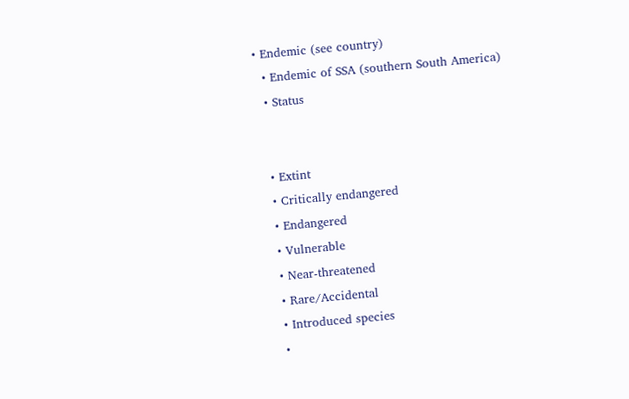• Endemic (see country)
  • Endemic of SSA (southern South America)
  • Status


  • Extint
  • Critically endangered
  • Endangered
  • Vulnerable
  • Near-threatened
  • Rare/Accidental
  • Introduced species
  •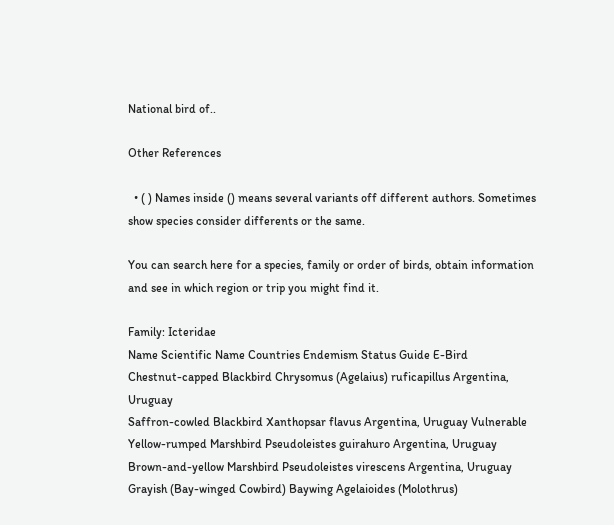National bird of..

Other References

  • ( ) Names inside () means several variants off different authors. Sometimes show species consider differents or the same.

You can search here for a species, family or order of birds, obtain information and see in which region or trip you might find it.

Family: Icteridae
Name Scientific Name Countries Endemism Status Guide E-Bird
Chestnut-capped Blackbird Chrysomus (Agelaius) ruficapillus Argentina, Uruguay
Saffron-cowled Blackbird Xanthopsar flavus Argentina, Uruguay Vulnerable
Yellow-rumped Marshbird Pseudoleistes guirahuro Argentina, Uruguay
Brown-and-yellow Marshbird Pseudoleistes virescens Argentina, Uruguay
Grayish (Bay-winged Cowbird) Baywing Agelaioides (Molothrus)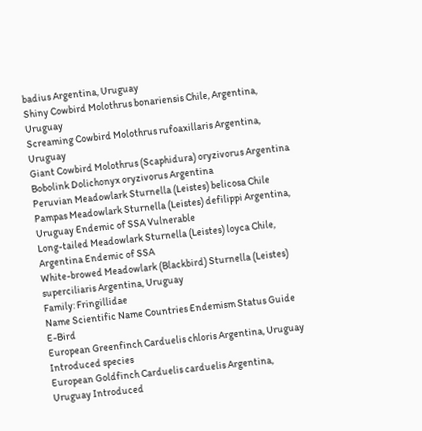badius Argentina, Uruguay
Shiny Cowbird Molothrus bonariensis Chile, Argentina, Uruguay
Screaming Cowbird Molothrus rufoaxillaris Argentina, Uruguay
Giant Cowbird Molothrus (Scaphidura) oryzivorus Argentina
Bobolink Dolichonyx oryzivorus Argentina
Peruvian Meadowlark Sturnella (Leistes) belicosa Chile
Pampas Meadowlark Sturnella (Leistes) defilippi Argentina, Uruguay Endemic of SSA Vulnerable
Long-tailed Meadowlark Sturnella (Leistes) loyca Chile, Argentina Endemic of SSA
White-browed Meadowlark (Blackbird) Sturnella (Leistes) superciliaris Argentina, Uruguay
Family: Fringillidae
Name Scientific Name Countries Endemism Status Guide E-Bird
European Greenfinch Carduelis chloris Argentina, Uruguay Introduced species
European Goldfinch Carduelis carduelis Argentina, Uruguay Introduced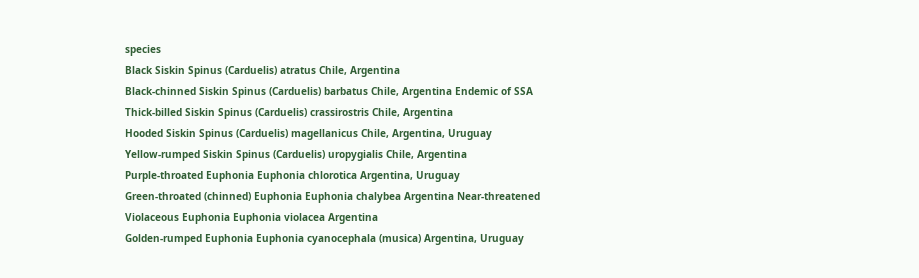species
Black Siskin Spinus (Carduelis) atratus Chile, Argentina
Black-chinned Siskin Spinus (Carduelis) barbatus Chile, Argentina Endemic of SSA
Thick-billed Siskin Spinus (Carduelis) crassirostris Chile, Argentina
Hooded Siskin Spinus (Carduelis) magellanicus Chile, Argentina, Uruguay
Yellow-rumped Siskin Spinus (Carduelis) uropygialis Chile, Argentina
Purple-throated Euphonia Euphonia chlorotica Argentina, Uruguay
Green-throated (chinned) Euphonia Euphonia chalybea Argentina Near-threatened
Violaceous Euphonia Euphonia violacea Argentina
Golden-rumped Euphonia Euphonia cyanocephala (musica) Argentina, Uruguay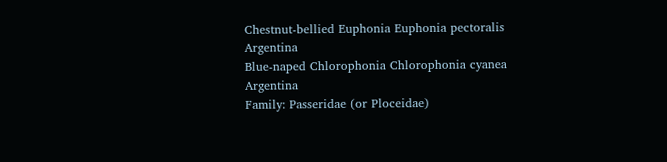Chestnut-bellied Euphonia Euphonia pectoralis Argentina
Blue-naped Chlorophonia Chlorophonia cyanea Argentina
Family: Passeridae (or Ploceidae)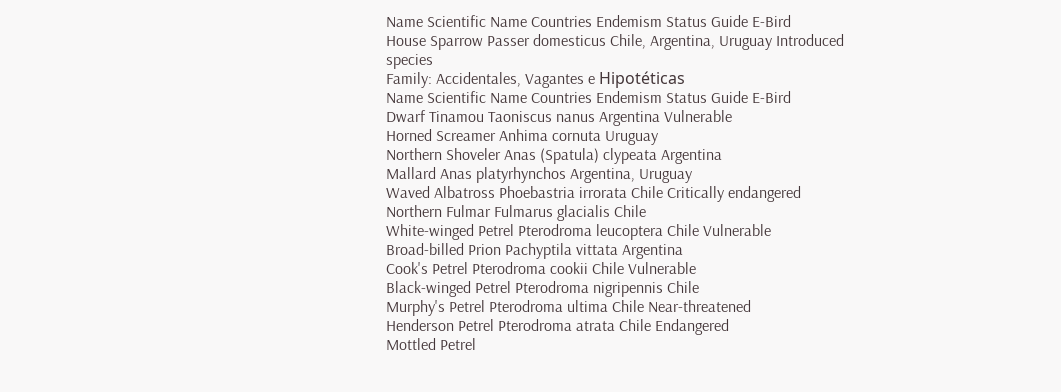Name Scientific Name Countries Endemism Status Guide E-Bird
House Sparrow Passer domesticus Chile, Argentina, Uruguay Introduced species
Family: Accidentales, Vagantes e Hipotéticas
Name Scientific Name Countries Endemism Status Guide E-Bird
Dwarf Tinamou Taoniscus nanus Argentina Vulnerable
Horned Screamer Anhima cornuta Uruguay
Northern Shoveler Anas (Spatula) clypeata Argentina
Mallard Anas platyrhynchos Argentina, Uruguay
Waved Albatross Phoebastria irrorata Chile Critically endangered
Northern Fulmar Fulmarus glacialis Chile
White-winged Petrel Pterodroma leucoptera Chile Vulnerable
Broad-billed Prion Pachyptila vittata Argentina
Cook's Petrel Pterodroma cookii Chile Vulnerable
Black-winged Petrel Pterodroma nigripennis Chile
Murphy's Petrel Pterodroma ultima Chile Near-threatened
Henderson Petrel Pterodroma atrata Chile Endangered
Mottled Petrel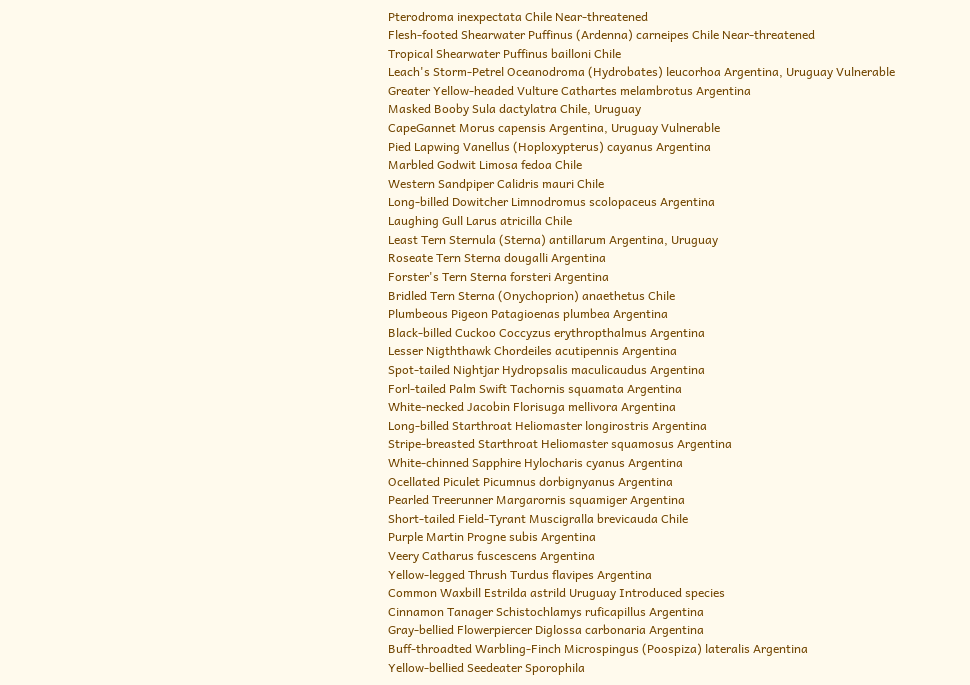Pterodroma inexpectata Chile Near-threatened
Flesh-footed Shearwater Puffinus (Ardenna) carneipes Chile Near-threatened
Tropical Shearwater Puffinus bailloni Chile
Leach's Storm-Petrel Oceanodroma (Hydrobates) leucorhoa Argentina, Uruguay Vulnerable
Greater Yellow-headed Vulture Cathartes melambrotus Argentina
Masked Booby Sula dactylatra Chile, Uruguay
CapeGannet Morus capensis Argentina, Uruguay Vulnerable
Pied Lapwing Vanellus (Hoploxypterus) cayanus Argentina
Marbled Godwit Limosa fedoa Chile
Western Sandpiper Calidris mauri Chile
Long-billed Dowitcher Limnodromus scolopaceus Argentina
Laughing Gull Larus atricilla Chile
Least Tern Sternula (Sterna) antillarum Argentina, Uruguay
Roseate Tern Sterna dougalli Argentina
Forster's Tern Sterna forsteri Argentina
Bridled Tern Sterna (Onychoprion) anaethetus Chile
Plumbeous Pigeon Patagioenas plumbea Argentina
Black-billed Cuckoo Coccyzus erythropthalmus Argentina
Lesser Nigththawk Chordeiles acutipennis Argentina
Spot-tailed Nightjar Hydropsalis maculicaudus Argentina
Forl-tailed Palm Swift Tachornis squamata Argentina
White-necked Jacobin Florisuga mellivora Argentina
Long-billed Starthroat Heliomaster longirostris Argentina
Stripe-breasted Starthroat Heliomaster squamosus Argentina
White-chinned Sapphire Hylocharis cyanus Argentina
Ocellated Piculet Picumnus dorbignyanus Argentina
Pearled Treerunner Margarornis squamiger Argentina
Short-tailed Field-Tyrant Muscigralla brevicauda Chile
Purple Martin Progne subis Argentina
Veery Catharus fuscescens Argentina
Yellow-legged Thrush Turdus flavipes Argentina
Common Waxbill Estrilda astrild Uruguay Introduced species
Cinnamon Tanager Schistochlamys ruficapillus Argentina
Gray-bellied Flowerpiercer Diglossa carbonaria Argentina
Buff-throadted Warbling-Finch Microspingus (Poospiza) lateralis Argentina
Yellow-bellied Seedeater Sporophila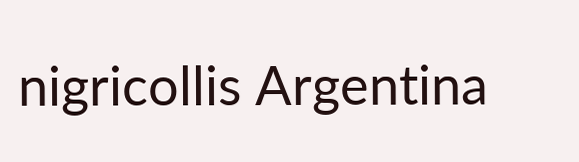nigricollis Argentina